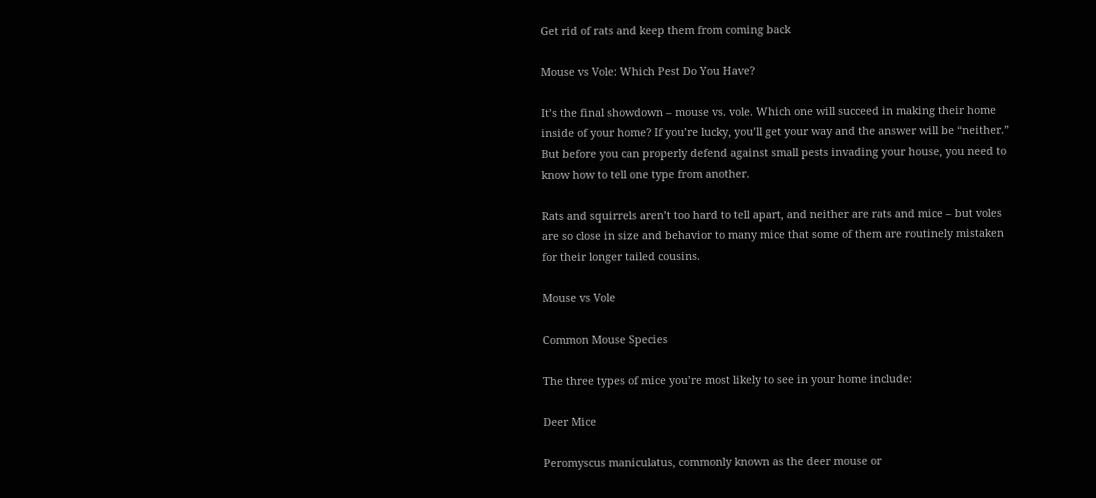Get rid of rats and keep them from coming back

Mouse vs Vole: Which Pest Do You Have?

It’s the final showdown – mouse vs. vole. Which one will succeed in making their home inside of your home? If you’re lucky, you’ll get your way and the answer will be “neither.” But before you can properly defend against small pests invading your house, you need to know how to tell one type from another.

Rats and squirrels aren’t too hard to tell apart, and neither are rats and mice – but voles are so close in size and behavior to many mice that some of them are routinely mistaken for their longer tailed cousins.

Mouse vs Vole

Common Mouse Species

The three types of mice you’re most likely to see in your home include:

Deer Mice

Peromyscus maniculatus, commonly known as the deer mouse or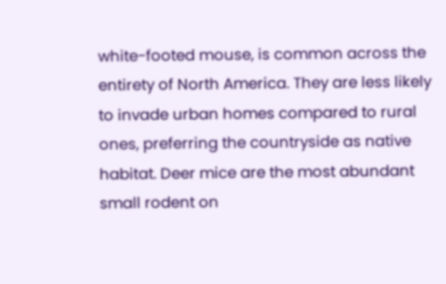white-footed mouse, is common across the entirety of North America. They are less likely to invade urban homes compared to rural ones, preferring the countryside as native habitat. Deer mice are the most abundant small rodent on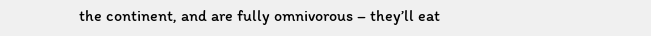the continent, and are fully omnivorous – they’ll eat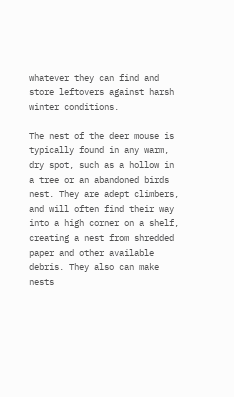whatever they can find and store leftovers against harsh winter conditions.

The nest of the deer mouse is typically found in any warm, dry spot, such as a hollow in a tree or an abandoned birds nest. They are adept climbers, and will often find their way into a high corner on a shelf, creating a nest from shredded paper and other available debris. They also can make nests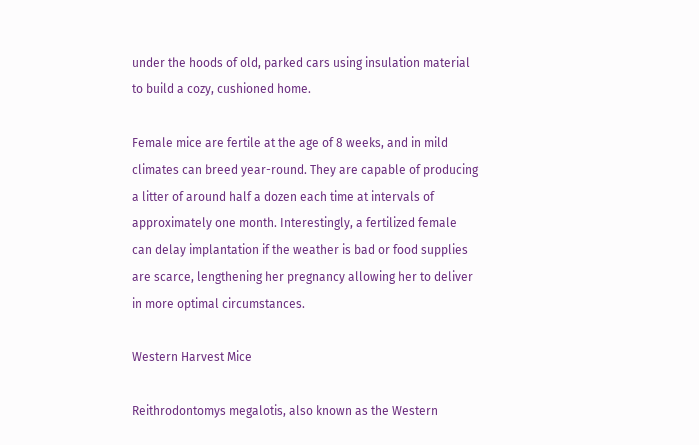under the hoods of old, parked cars using insulation material to build a cozy, cushioned home.

Female mice are fertile at the age of 8 weeks, and in mild climates can breed year-round. They are capable of producing a litter of around half a dozen each time at intervals of approximately one month. Interestingly, a fertilized female can delay implantation if the weather is bad or food supplies are scarce, lengthening her pregnancy allowing her to deliver in more optimal circumstances.

Western Harvest Mice

Reithrodontomys megalotis, also known as the Western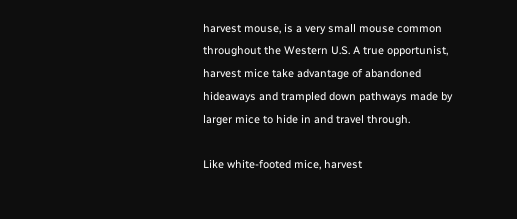harvest mouse, is a very small mouse common throughout the Western U.S. A true opportunist, harvest mice take advantage of abandoned hideaways and trampled down pathways made by larger mice to hide in and travel through.

Like white-footed mice, harvest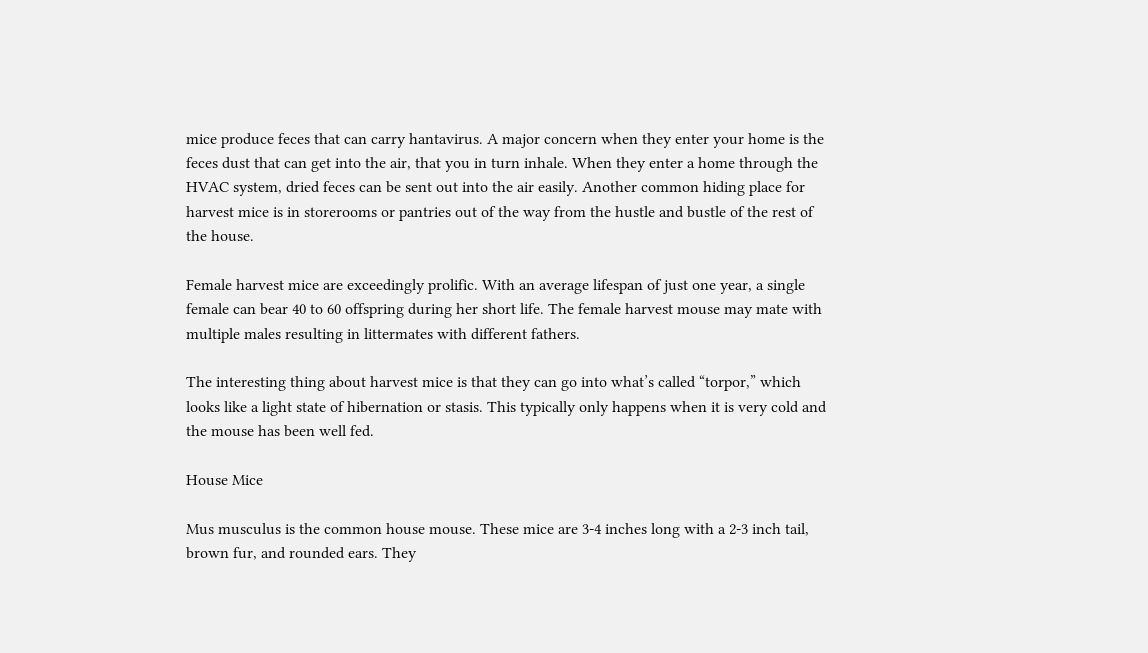mice produce feces that can carry hantavirus. A major concern when they enter your home is the feces dust that can get into the air, that you in turn inhale. When they enter a home through the HVAC system, dried feces can be sent out into the air easily. Another common hiding place for harvest mice is in storerooms or pantries out of the way from the hustle and bustle of the rest of the house.

Female harvest mice are exceedingly prolific. With an average lifespan of just one year, a single female can bear 40 to 60 offspring during her short life. The female harvest mouse may mate with multiple males resulting in littermates with different fathers.

The interesting thing about harvest mice is that they can go into what’s called “torpor,” which looks like a light state of hibernation or stasis. This typically only happens when it is very cold and the mouse has been well fed.

House Mice

Mus musculus is the common house mouse. These mice are 3-4 inches long with a 2-3 inch tail, brown fur, and rounded ears. They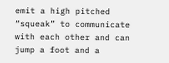emit a high pitched “squeak” to communicate with each other and can jump a foot and a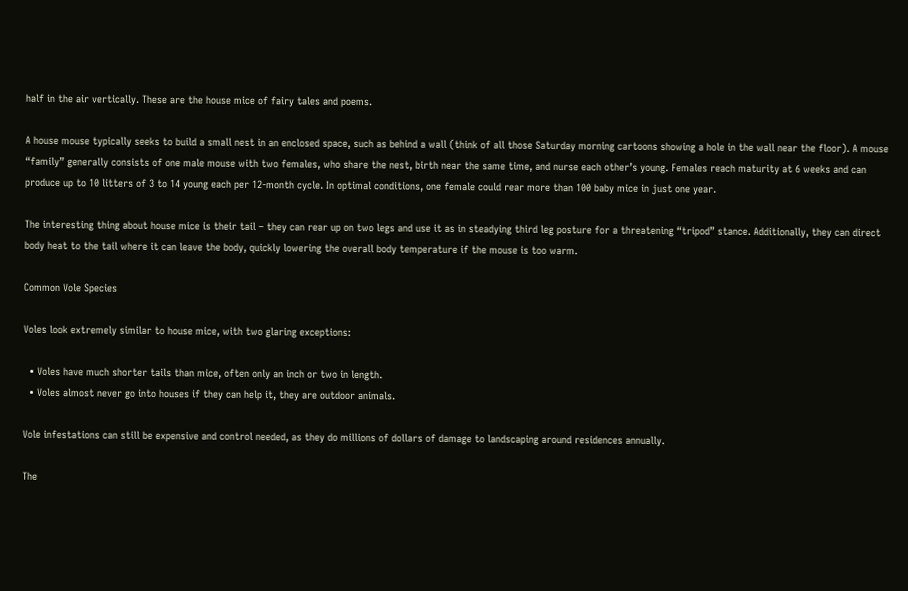half in the air vertically. These are the house mice of fairy tales and poems.

A house mouse typically seeks to build a small nest in an enclosed space, such as behind a wall (think of all those Saturday morning cartoons showing a hole in the wall near the floor). A mouse “family” generally consists of one male mouse with two females, who share the nest, birth near the same time, and nurse each other’s young. Females reach maturity at 6 weeks and can produce up to 10 litters of 3 to 14 young each per 12-month cycle. In optimal conditions, one female could rear more than 100 baby mice in just one year.

The interesting thing about house mice is their tail – they can rear up on two legs and use it as in steadying third leg posture for a threatening “tripod” stance. Additionally, they can direct body heat to the tail where it can leave the body, quickly lowering the overall body temperature if the mouse is too warm.

Common Vole Species

Voles look extremely similar to house mice, with two glaring exceptions:

  • Voles have much shorter tails than mice, often only an inch or two in length.
  • Voles almost never go into houses if they can help it, they are outdoor animals.

Vole infestations can still be expensive and control needed, as they do millions of dollars of damage to landscaping around residences annually.

The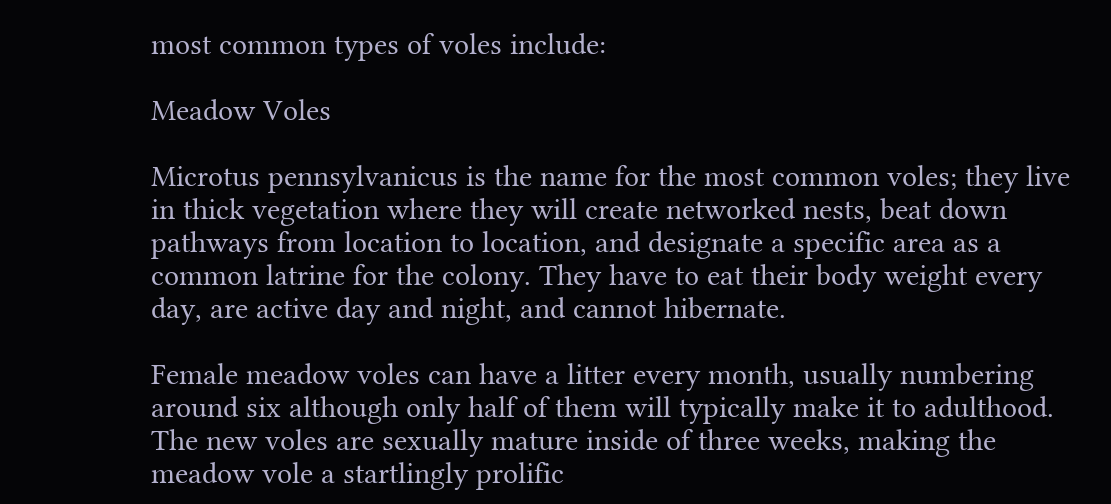most common types of voles include:

Meadow Voles

Microtus pennsylvanicus is the name for the most common voles; they live in thick vegetation where they will create networked nests, beat down pathways from location to location, and designate a specific area as a common latrine for the colony. They have to eat their body weight every day, are active day and night, and cannot hibernate.

Female meadow voles can have a litter every month, usually numbering around six although only half of them will typically make it to adulthood. The new voles are sexually mature inside of three weeks, making the meadow vole a startlingly prolific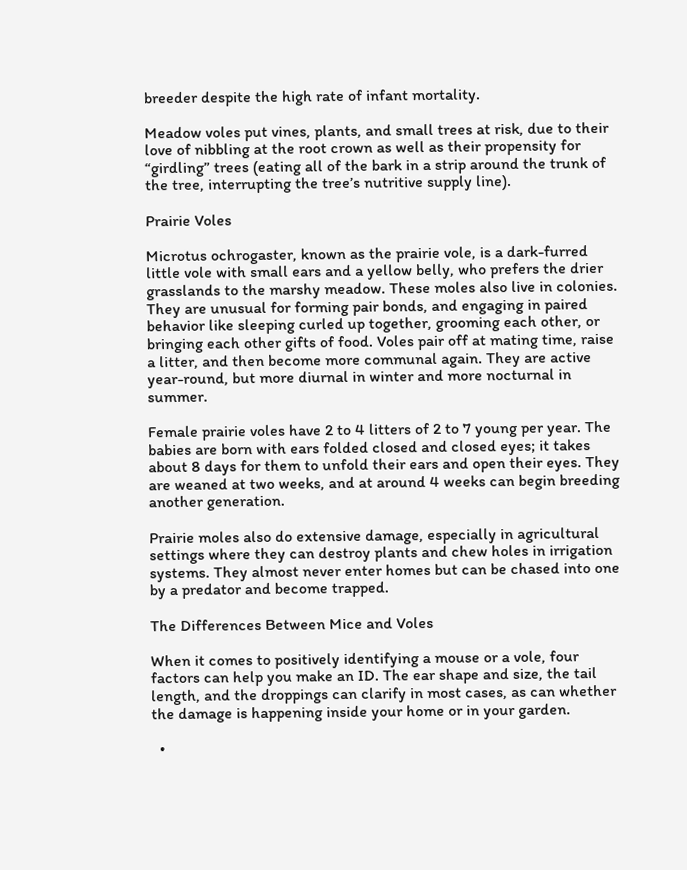breeder despite the high rate of infant mortality.

Meadow voles put vines, plants, and small trees at risk, due to their love of nibbling at the root crown as well as their propensity for “girdling” trees (eating all of the bark in a strip around the trunk of the tree, interrupting the tree’s nutritive supply line).

Prairie Voles

Microtus ochrogaster, known as the prairie vole, is a dark-furred little vole with small ears and a yellow belly, who prefers the drier grasslands to the marshy meadow. These moles also live in colonies. They are unusual for forming pair bonds, and engaging in paired behavior like sleeping curled up together, grooming each other, or bringing each other gifts of food. Voles pair off at mating time, raise a litter, and then become more communal again. They are active year-round, but more diurnal in winter and more nocturnal in summer.

Female prairie voles have 2 to 4 litters of 2 to 7 young per year. The babies are born with ears folded closed and closed eyes; it takes about 8 days for them to unfold their ears and open their eyes. They are weaned at two weeks, and at around 4 weeks can begin breeding another generation.

Prairie moles also do extensive damage, especially in agricultural settings where they can destroy plants and chew holes in irrigation systems. They almost never enter homes but can be chased into one by a predator and become trapped.

The Differences Between Mice and Voles

When it comes to positively identifying a mouse or a vole, four factors can help you make an ID. The ear shape and size, the tail length, and the droppings can clarify in most cases, as can whether the damage is happening inside your home or in your garden.

  •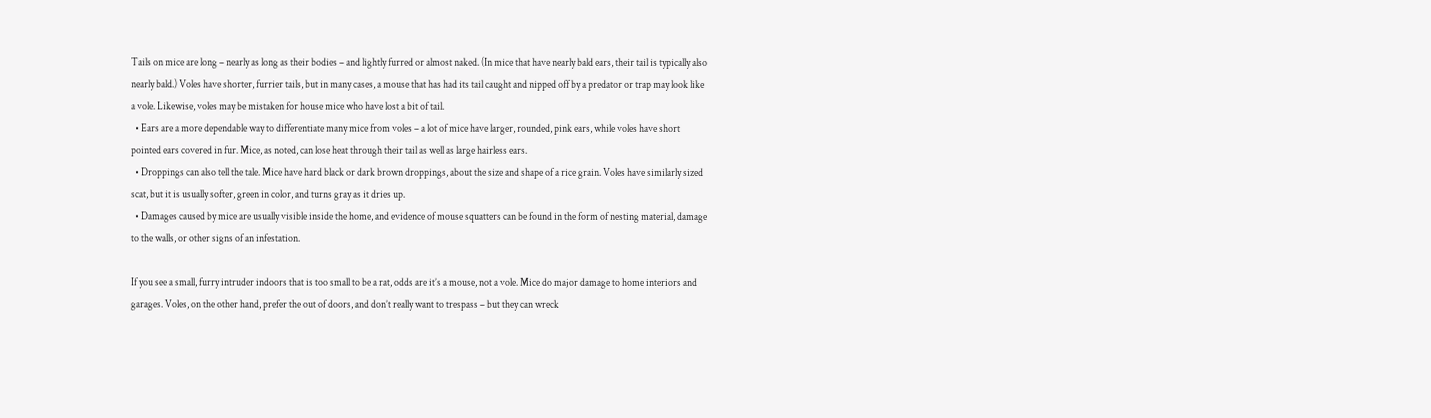Tails on mice are long – nearly as long as their bodies – and lightly furred or almost naked. (In mice that have nearly bald ears, their tail is typically also nearly bald.) Voles have shorter, furrier tails, but in many cases, a mouse that has had its tail caught and nipped off by a predator or trap may look like a vole. Likewise, voles may be mistaken for house mice who have lost a bit of tail.
  • Ears are a more dependable way to differentiate many mice from voles – a lot of mice have larger, rounded, pink ears, while voles have short pointed ears covered in fur. Mice, as noted, can lose heat through their tail as well as large hairless ears.
  • Droppings can also tell the tale. Mice have hard black or dark brown droppings, about the size and shape of a rice grain. Voles have similarly sized scat, but it is usually softer, green in color, and turns gray as it dries up.
  • Damages caused by mice are usually visible inside the home, and evidence of mouse squatters can be found in the form of nesting material, damage to the walls, or other signs of an infestation.

If you see a small, furry intruder indoors that is too small to be a rat, odds are it’s a mouse, not a vole. Mice do major damage to home interiors and garages. Voles, on the other hand, prefer the out of doors, and don’t really want to trespass – but they can wreck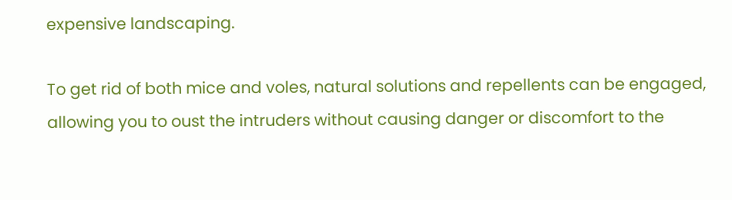expensive landscaping.

To get rid of both mice and voles, natural solutions and repellents can be engaged, allowing you to oust the intruders without causing danger or discomfort to the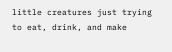little creatures just trying to eat, drink, and make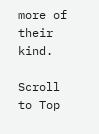more of their kind.

Scroll to Top